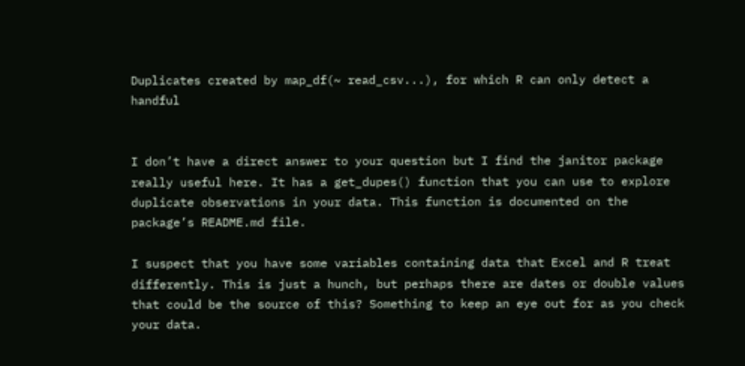Duplicates created by map_df(~ read_csv...), for which R can only detect a handful


I don’t have a direct answer to your question but I find the janitor package really useful here. It has a get_dupes() function that you can use to explore duplicate observations in your data. This function is documented on the package’s README.md file.

I suspect that you have some variables containing data that Excel and R treat differently. This is just a hunch, but perhaps there are dates or double values that could be the source of this? Something to keep an eye out for as you check your data.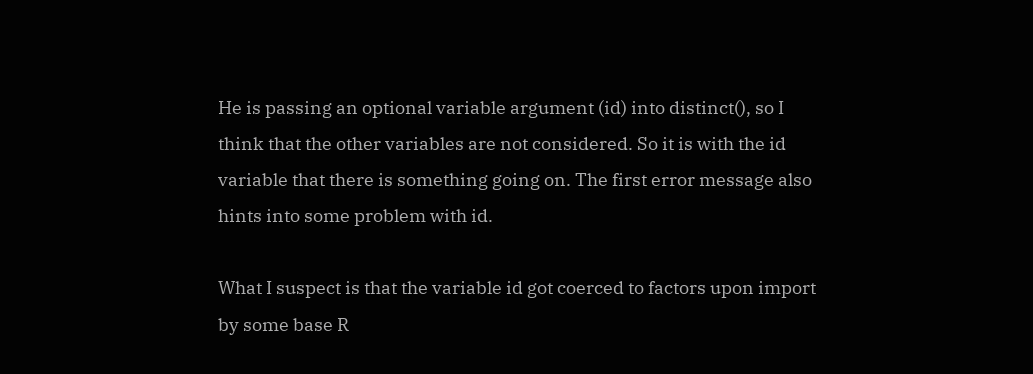He is passing an optional variable argument (id) into distinct(), so I think that the other variables are not considered. So it is with the id variable that there is something going on. The first error message also hints into some problem with id.

What I suspect is that the variable id got coerced to factors upon import by some base R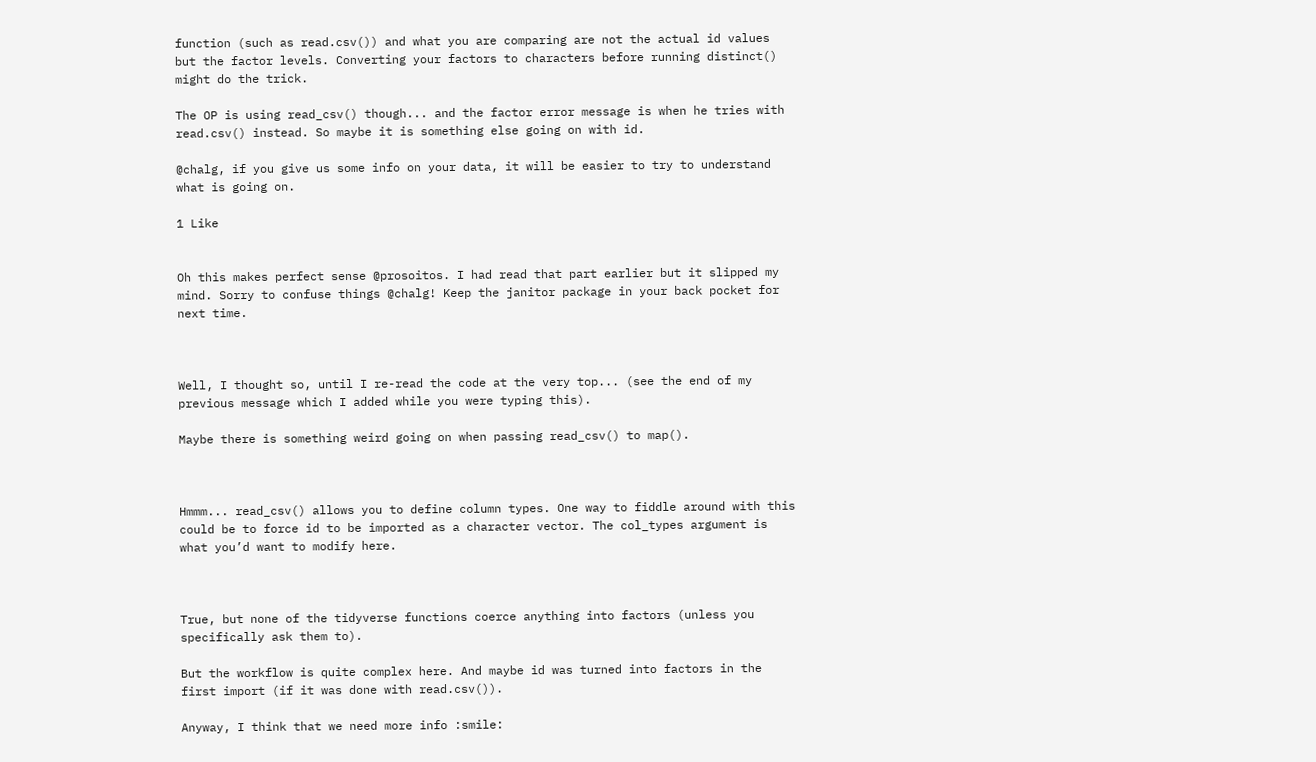function (such as read.csv()) and what you are comparing are not the actual id values but the factor levels. Converting your factors to characters before running distinct() might do the trick.

The OP is using read_csv() though... and the factor error message is when he tries with read.csv() instead. So maybe it is something else going on with id.

@chalg, if you give us some info on your data, it will be easier to try to understand what is going on.

1 Like


Oh this makes perfect sense @prosoitos. I had read that part earlier but it slipped my mind. Sorry to confuse things @chalg! Keep the janitor package in your back pocket for next time.



Well, I thought so, until I re-read the code at the very top... (see the end of my previous message which I added while you were typing this).

Maybe there is something weird going on when passing read_csv() to map().



Hmmm... read_csv() allows you to define column types. One way to fiddle around with this could be to force id to be imported as a character vector. The col_types argument is what you’d want to modify here.



True, but none of the tidyverse functions coerce anything into factors (unless you specifically ask them to).

But the workflow is quite complex here. And maybe id was turned into factors in the first import (if it was done with read.csv()).

Anyway, I think that we need more info :smile: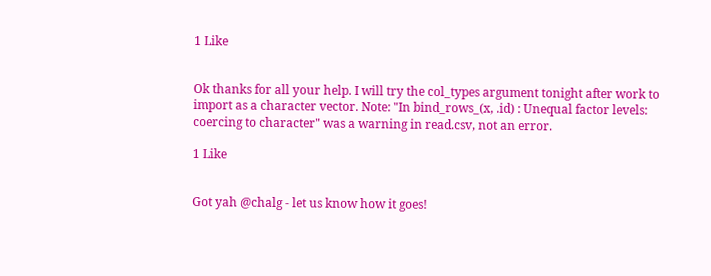1 Like


Ok thanks for all your help. I will try the col_types argument tonight after work to import as a character vector. Note: "In bind_rows_(x, .id) : Unequal factor levels: coercing to character" was a warning in read.csv, not an error.

1 Like


Got yah @chalg - let us know how it goes!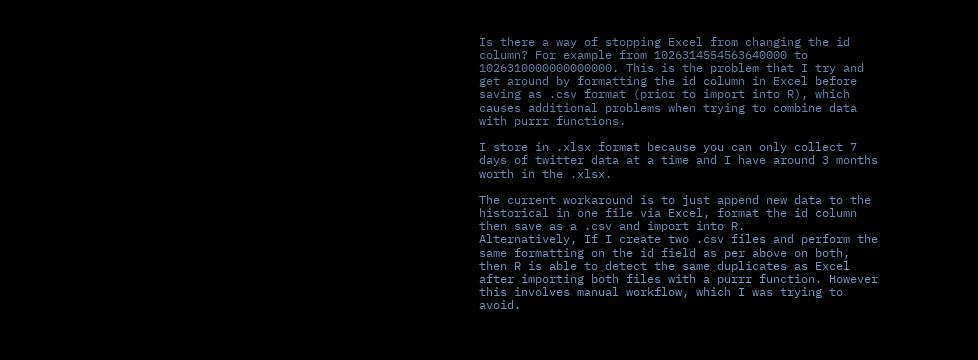Is there a way of stopping Excel from changing the id column? For example from 1026314554563640000 to 1026310000000000000. This is the problem that I try and get around by formatting the id column in Excel before saving as .csv format (prior to import into R), which causes additional problems when trying to combine data with purrr functions.

I store in .xlsx format because you can only collect 7 days of twitter data at a time and I have around 3 months worth in the .xlsx.

The current workaround is to just append new data to the historical in one file via Excel, format the id column then save as a .csv and import into R.
Alternatively, If I create two .csv files and perform the same formatting on the id field as per above on both, then R is able to detect the same duplicates as Excel after importing both files with a purrr function. However this involves manual workflow, which I was trying to avoid.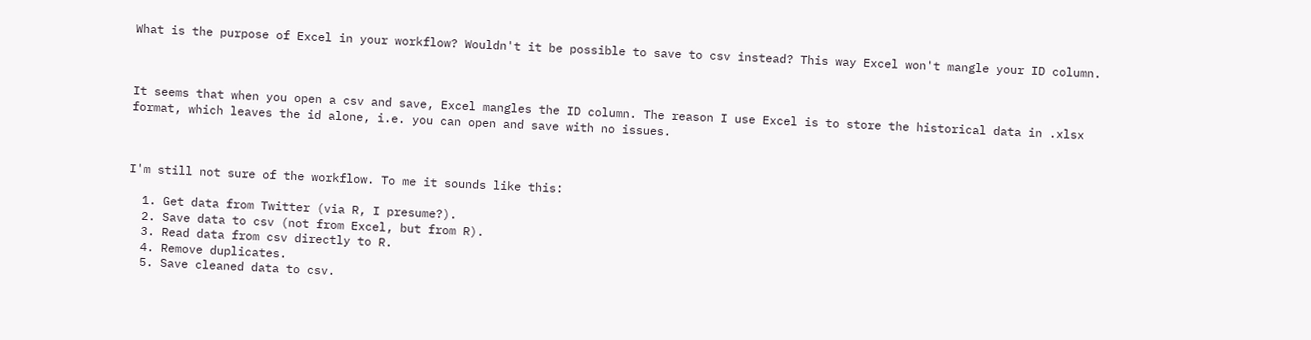What is the purpose of Excel in your workflow? Wouldn't it be possible to save to csv instead? This way Excel won't mangle your ID column.



It seems that when you open a csv and save, Excel mangles the ID column. The reason I use Excel is to store the historical data in .xlsx format, which leaves the id alone, i.e. you can open and save with no issues.



I'm still not sure of the workflow. To me it sounds like this:

  1. Get data from Twitter (via R, I presume?).
  2. Save data to csv (not from Excel, but from R).
  3. Read data from csv directly to R.
  4. Remove duplicates.
  5. Save cleaned data to csv.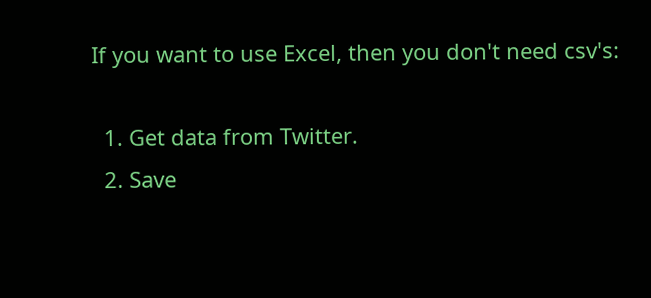If you want to use Excel, then you don't need csv's:

  1. Get data from Twitter.
  2. Save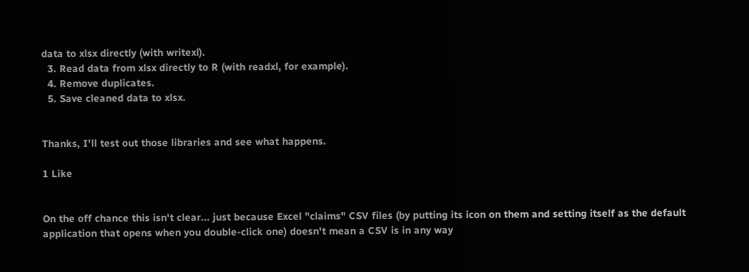data to xlsx directly (with writexl).
  3. Read data from xlsx directly to R (with readxl, for example).
  4. Remove duplicates.
  5. Save cleaned data to xlsx.


Thanks, I'll test out those libraries and see what happens.

1 Like


On the off chance this isn't clear... just because Excel "claims" CSV files (by putting its icon on them and setting itself as the default application that opens when you double-click one) doesn't mean a CSV is in any way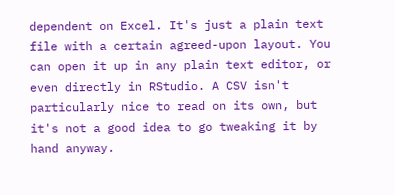dependent on Excel. It's just a plain text file with a certain agreed-upon layout. You can open it up in any plain text editor, or even directly in RStudio. A CSV isn't particularly nice to read on its own, but it's not a good idea to go tweaking it by hand anyway.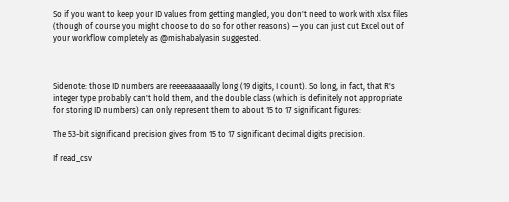So if you want to keep your ID values from getting mangled, you don't need to work with xlsx files (though of course you might choose to do so for other reasons) — you can just cut Excel out of your workflow completely as @mishabalyasin suggested.



Sidenote: those ID numbers are reeeeaaaaaally long (19 digits, I count). So long, in fact, that R's integer type probably can't hold them, and the double class (which is definitely not appropriate for storing ID numbers) can only represent them to about 15 to 17 significant figures:

The 53-bit significand precision gives from 15 to 17 significant decimal digits precision.

If read_csv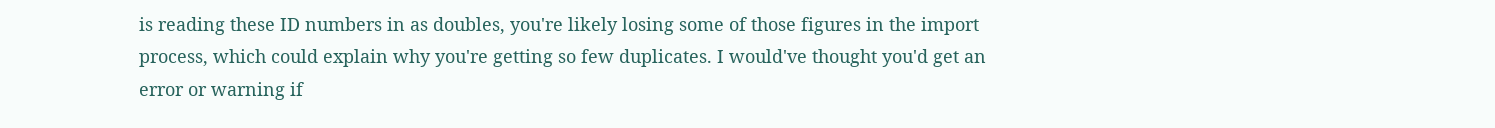is reading these ID numbers in as doubles, you're likely losing some of those figures in the import process, which could explain why you're getting so few duplicates. I would've thought you'd get an error or warning if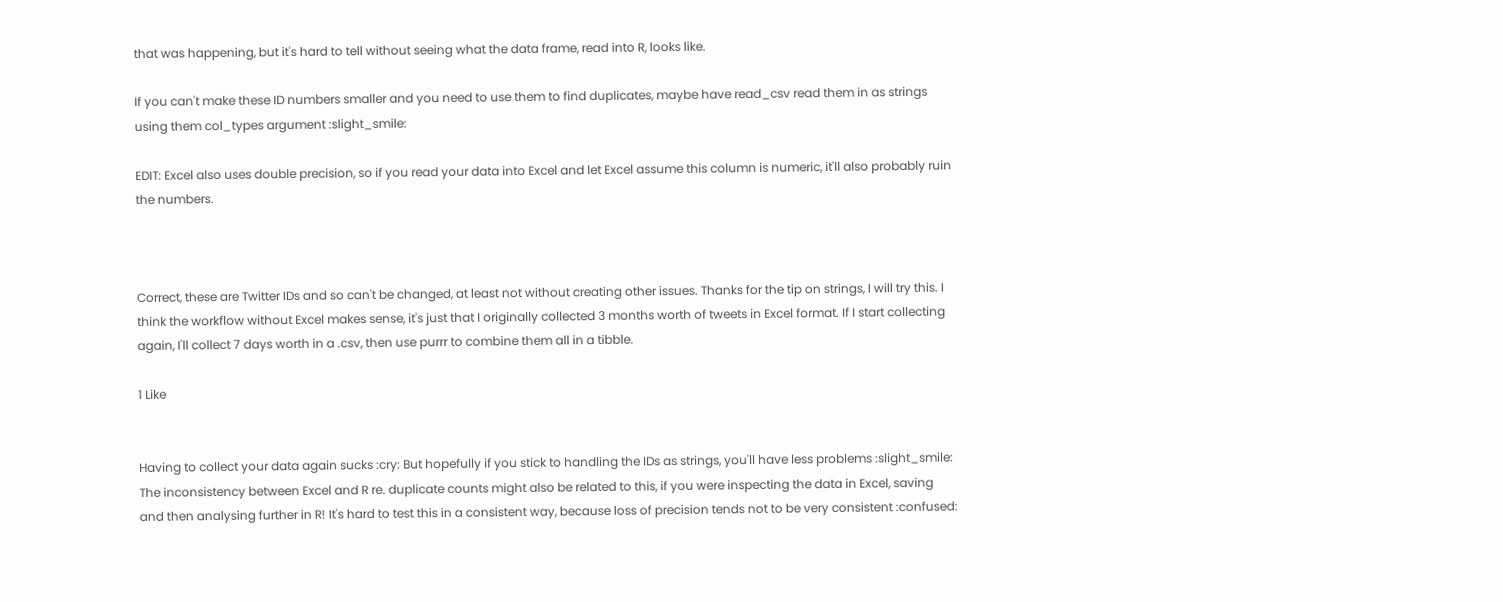that was happening, but it's hard to tell without seeing what the data frame, read into R, looks like.

If you can't make these ID numbers smaller and you need to use them to find duplicates, maybe have read_csv read them in as strings using them col_types argument :slight_smile:

EDIT: Excel also uses double precision, so if you read your data into Excel and let Excel assume this column is numeric, it'll also probably ruin the numbers.



Correct, these are Twitter IDs and so can't be changed, at least not without creating other issues. Thanks for the tip on strings, I will try this. I think the workflow without Excel makes sense, it's just that I originally collected 3 months worth of tweets in Excel format. If I start collecting again, I'll collect 7 days worth in a .csv, then use purrr to combine them all in a tibble.

1 Like


Having to collect your data again sucks :cry: But hopefully if you stick to handling the IDs as strings, you'll have less problems :slight_smile: The inconsistency between Excel and R re. duplicate counts might also be related to this, if you were inspecting the data in Excel, saving and then analysing further in R! It's hard to test this in a consistent way, because loss of precision tends not to be very consistent :confused: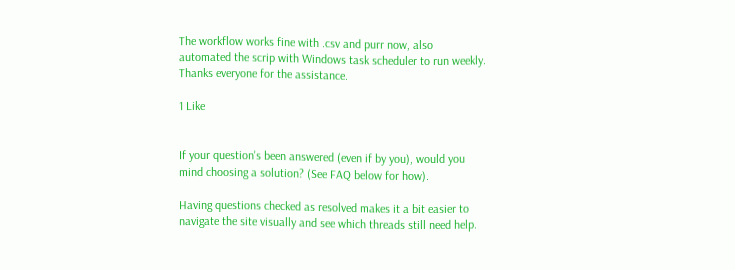The workflow works fine with .csv and purr now, also automated the scrip with Windows task scheduler to run weekly. Thanks everyone for the assistance.

1 Like


If your question's been answered (even if by you), would you mind choosing a solution? (See FAQ below for how).

Having questions checked as resolved makes it a bit easier to navigate the site visually and see which threads still need help.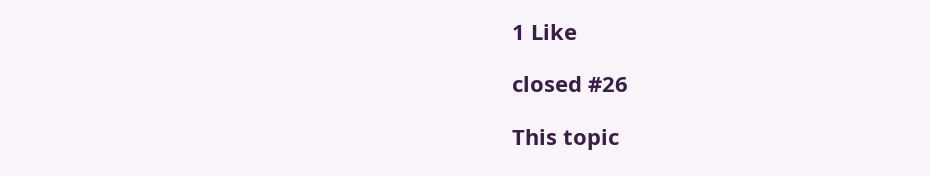1 Like

closed #26

This topic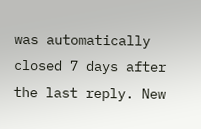was automatically closed 7 days after the last reply. New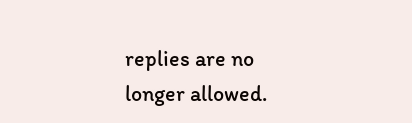replies are no longer allowed.